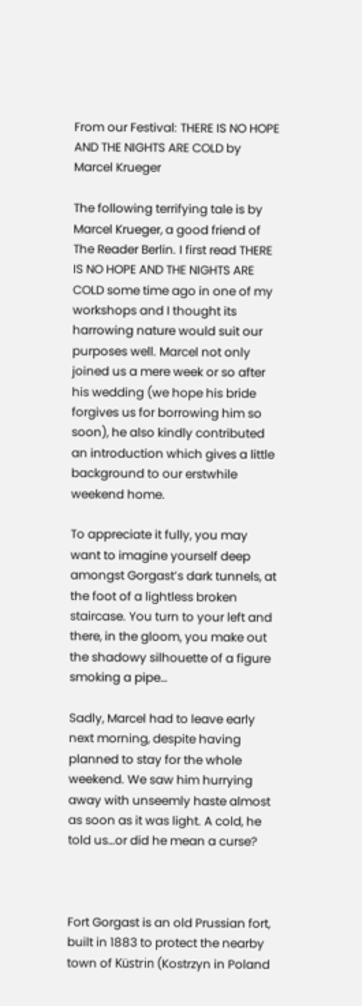From our Festival: THERE IS NO HOPE AND THE NIGHTS ARE COLD by Marcel Krueger

The following terrifying tale is by Marcel Krueger, a good friend of The Reader Berlin. I first read THERE IS NO HOPE AND THE NIGHTS ARE COLD some time ago in one of my workshops and I thought its harrowing nature would suit our purposes well. Marcel not only joined us a mere week or so after his wedding (we hope his bride forgives us for borrowing him so soon), he also kindly contributed an introduction which gives a little background to our erstwhile weekend home.

To appreciate it fully, you may want to imagine yourself deep amongst Gorgast’s dark tunnels, at the foot of a lightless broken staircase. You turn to your left and there, in the gloom, you make out the shadowy silhouette of a figure smoking a pipe…

Sadly, Marcel had to leave early next morning, despite having planned to stay for the whole weekend. We saw him hurrying away with unseemly haste almost as soon as it was light. A cold, he told us…or did he mean a curse?



Fort Gorgast is an old Prussian fort, built in 1883 to protect the nearby town of Küstrin (Kostrzyn in Poland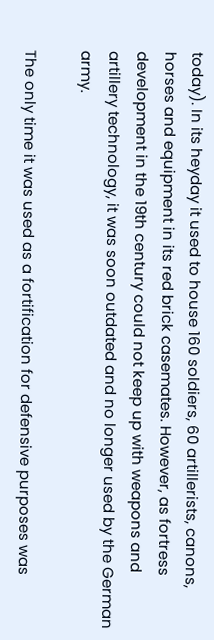today). In its heyday it used to house 160 soldiers, 60 artillerists, canons, horses and equipment in its red brick casemates. However, as fortress development in the 19th century could not keep up with weapons and artillery technology, it was soon outdated and no longer used by the German army.

The only time it was used as a fortification for defensive purposes was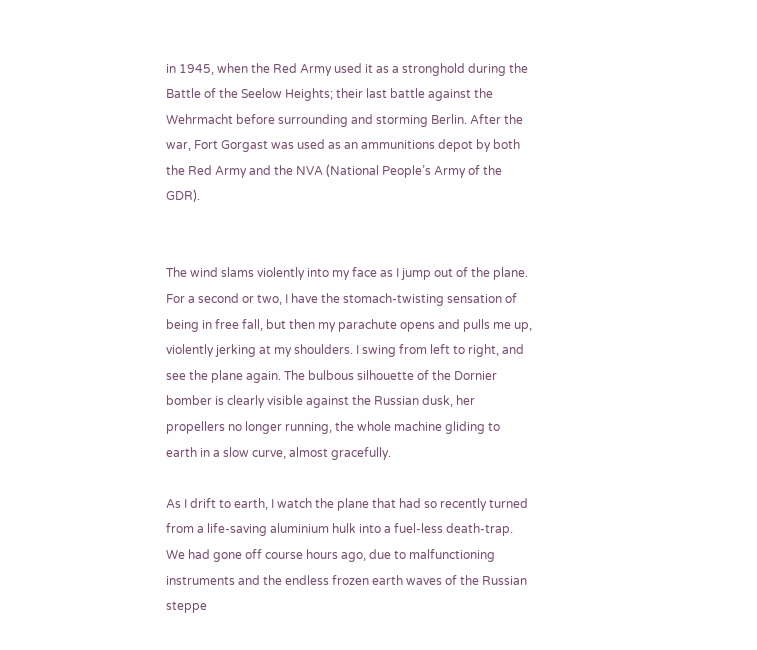in 1945, when the Red Army used it as a stronghold during the Battle of the Seelow Heights; their last battle against the Wehrmacht before surrounding and storming Berlin. After the war, Fort Gorgast was used as an ammunitions depot by both the Red Army and the NVA (National People’s Army of the GDR).


The wind slams violently into my face as I jump out of the plane. For a second or two, I have the stomach-twisting sensation of being in free fall, but then my parachute opens and pulls me up, violently jerking at my shoulders. I swing from left to right, and see the plane again. The bulbous silhouette of the Dornier bomber is clearly visible against the Russian dusk, her propellers no longer running, the whole machine gliding to earth in a slow curve, almost gracefully.

As I drift to earth, I watch the plane that had so recently turned from a life-saving aluminium hulk into a fuel-less death-trap. We had gone off course hours ago, due to malfunctioning instruments and the endless frozen earth waves of the Russian steppe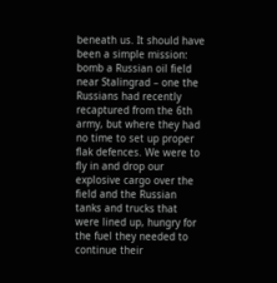beneath us. It should have been a simple mission: bomb a Russian oil field near Stalingrad – one the Russians had recently recaptured from the 6th army, but where they had no time to set up proper flak defences. We were to fly in and drop our explosive cargo over the field and the Russian tanks and trucks that were lined up, hungry for the fuel they needed to continue their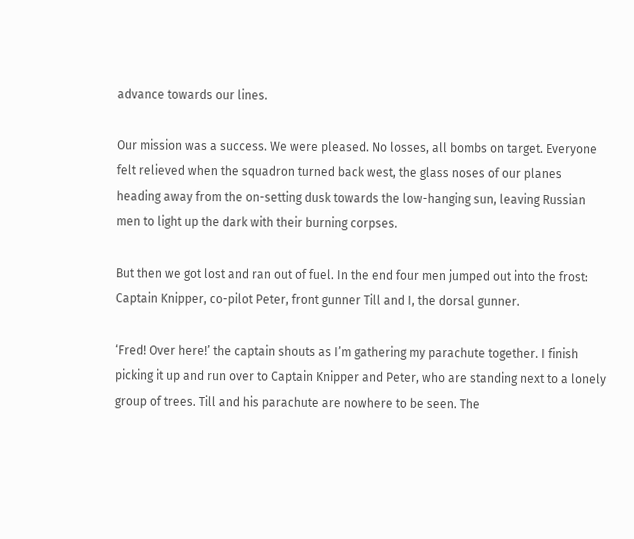advance towards our lines.

Our mission was a success. We were pleased. No losses, all bombs on target. Everyone felt relieved when the squadron turned back west, the glass noses of our planes heading away from the on-setting dusk towards the low-hanging sun, leaving Russian men to light up the dark with their burning corpses.

But then we got lost and ran out of fuel. In the end four men jumped out into the frost: Captain Knipper, co-pilot Peter, front gunner Till and I, the dorsal gunner.

‘Fred! Over here!’ the captain shouts as I’m gathering my parachute together. I finish picking it up and run over to Captain Knipper and Peter, who are standing next to a lonely group of trees. Till and his parachute are nowhere to be seen. The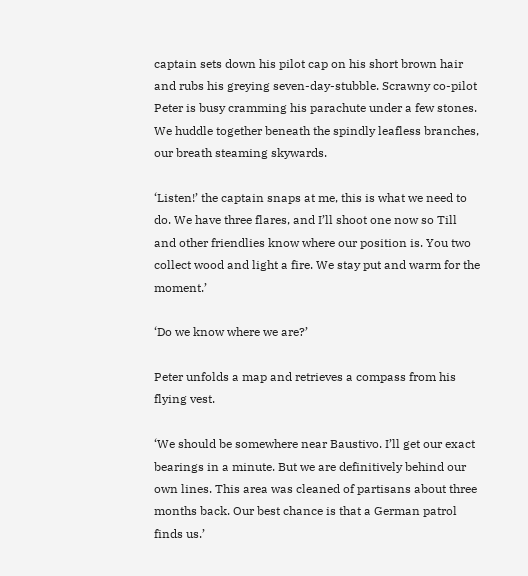captain sets down his pilot cap on his short brown hair and rubs his greying seven-day-stubble. Scrawny co-pilot Peter is busy cramming his parachute under a few stones. We huddle together beneath the spindly leafless branches, our breath steaming skywards.

‘Listen!’ the captain snaps at me, this is what we need to do. We have three flares, and I’ll shoot one now so Till and other friendlies know where our position is. You two collect wood and light a fire. We stay put and warm for the moment.’

‘Do we know where we are?’

Peter unfolds a map and retrieves a compass from his flying vest.

‘We should be somewhere near Baustivo. I’ll get our exact bearings in a minute. But we are definitively behind our own lines. This area was cleaned of partisans about three months back. Our best chance is that a German patrol finds us.’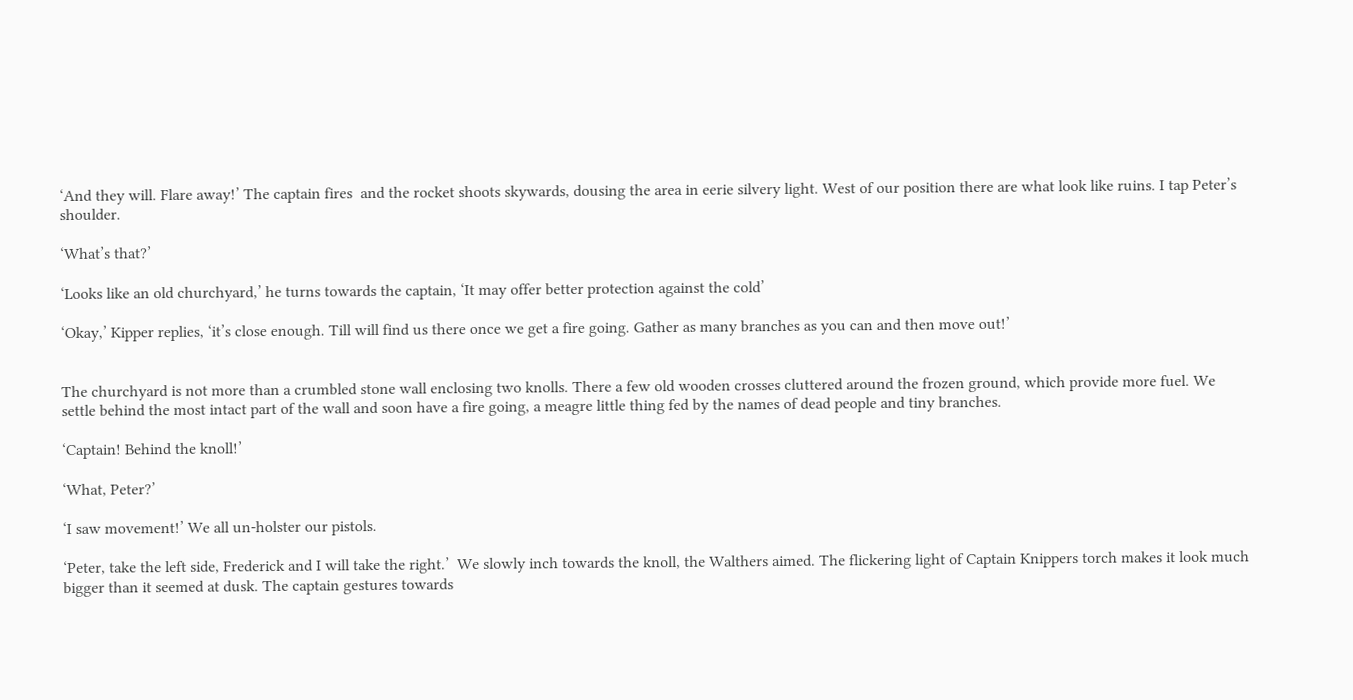‘And they will. Flare away!’ The captain fires  and the rocket shoots skywards, dousing the area in eerie silvery light. West of our position there are what look like ruins. I tap Peter’s shoulder.

‘What’s that?’

‘Looks like an old churchyard,’ he turns towards the captain, ‘It may offer better protection against the cold’

‘Okay,’ Kipper replies, ‘it’s close enough. Till will find us there once we get a fire going. Gather as many branches as you can and then move out!’


The churchyard is not more than a crumbled stone wall enclosing two knolls. There a few old wooden crosses cluttered around the frozen ground, which provide more fuel. We settle behind the most intact part of the wall and soon have a fire going, a meagre little thing fed by the names of dead people and tiny branches.

‘Captain! Behind the knoll!’

‘What, Peter?’

‘I saw movement!’ We all un-holster our pistols.

‘Peter, take the left side, Frederick and I will take the right.’  We slowly inch towards the knoll, the Walthers aimed. The flickering light of Captain Knippers torch makes it look much bigger than it seemed at dusk. The captain gestures towards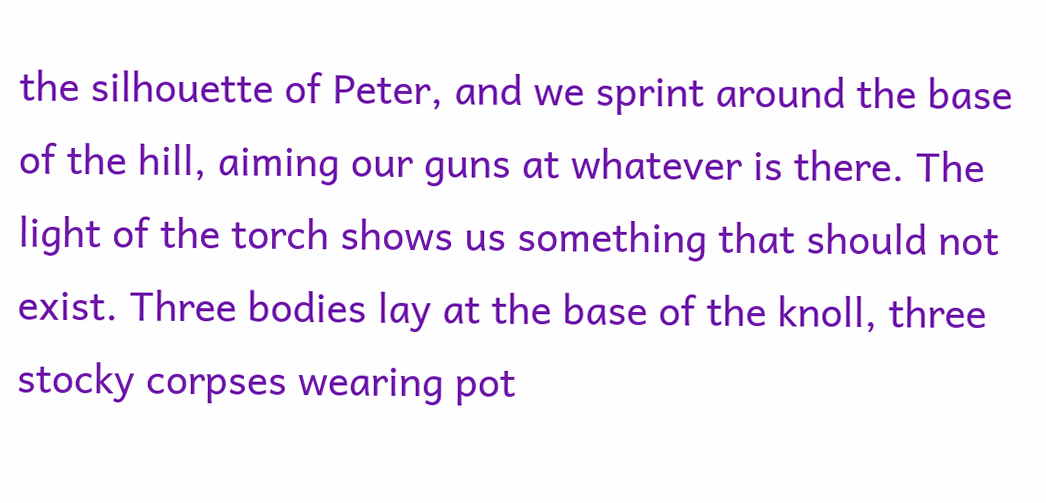the silhouette of Peter, and we sprint around the base of the hill, aiming our guns at whatever is there. The light of the torch shows us something that should not exist. Three bodies lay at the base of the knoll, three stocky corpses wearing pot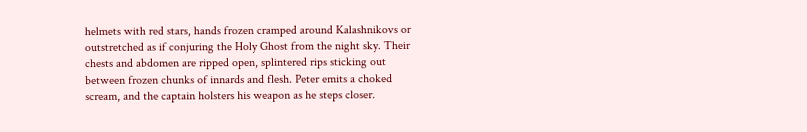helmets with red stars, hands frozen cramped around Kalashnikovs or outstretched as if conjuring the Holy Ghost from the night sky. Their chests and abdomen are ripped open, splintered rips sticking out between frozen chunks of innards and flesh. Peter emits a choked scream, and the captain holsters his weapon as he steps closer.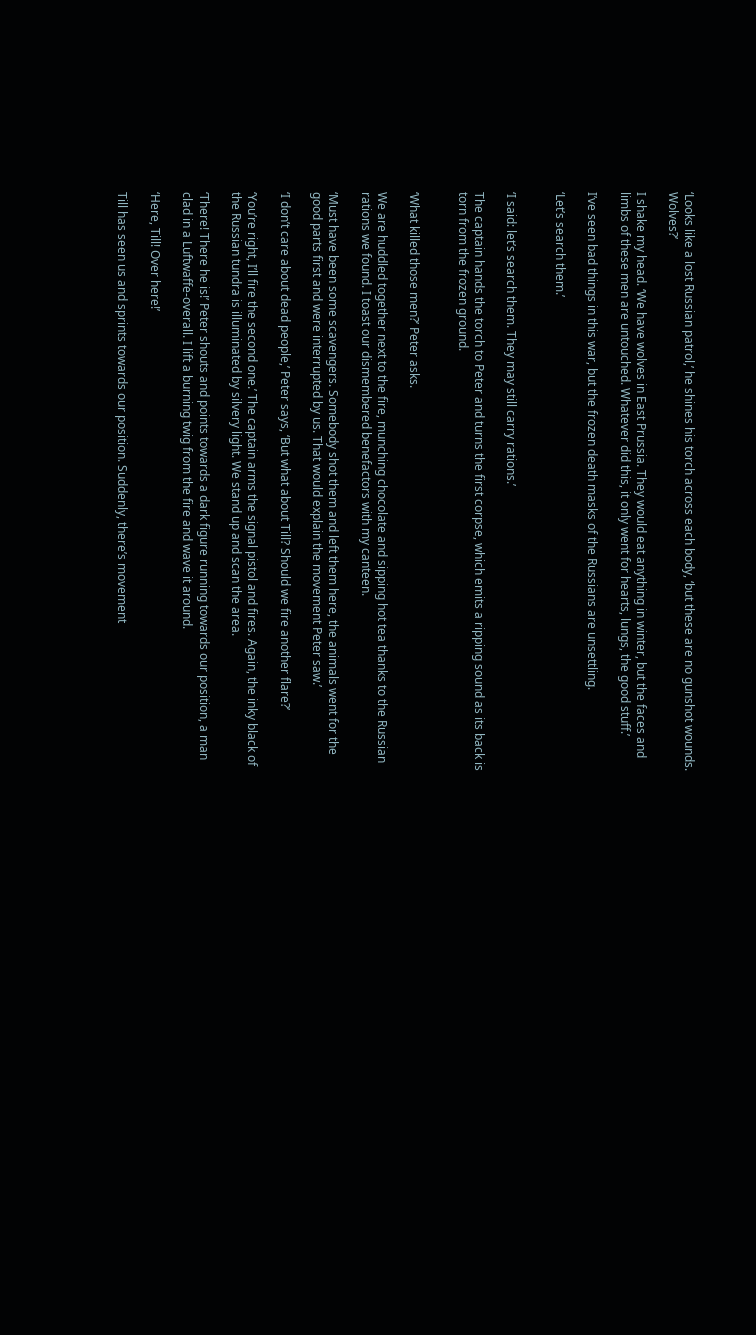‘Looks like a lost Russian patrol,’ he shines his torch across each body, ‘but these are no gunshot wounds. Wolves?’

I shake my head. ‘We have wolves in East Prussia. They would eat anything in winter, but the faces and limbs of these men are untouched. Whatever did this, it only went for hearts, lungs, the good stuff.’

I’ve seen bad things in this war, but the frozen death masks of the Russians are unsettling.

‘Let’s search them.’


‘I said: let’s search them. They may still carry rations.’

The captain hands the torch to Peter and turns the first corpse, which emits a ripping sound as its back is torn from the frozen ground.


‘What killed those men?’ Peter asks.

We are huddled together next to the fire, munching chocolate and sipping hot tea thanks to the Russian rations we found. I toast our dismembered benefactors with my canteen.

‘Must have been some scavengers. Somebody shot them and left them here, the animals went for the good parts first and were interrupted by us. That would explain the movement Peter saw.’

‘I don’t care about dead people,’ Peter says, ‘But what about Till? Should we fire another flare?’

‘You’re right, I’ll fire the second one.’ The captain arms the signal pistol and fires. Again, the inky black of the Russian tundra is illuminated by silvery light. We stand up and scan the area.

‘There! There he is!’ Peter shouts and points towards a dark figure running towards our position, a man clad in a Luftwaffe-overall. I lift a burning twig from the fire and wave it around.

‘Here, Till! Over here!’

Till has seen us and sprints towards our position. Suddenly, there’s movement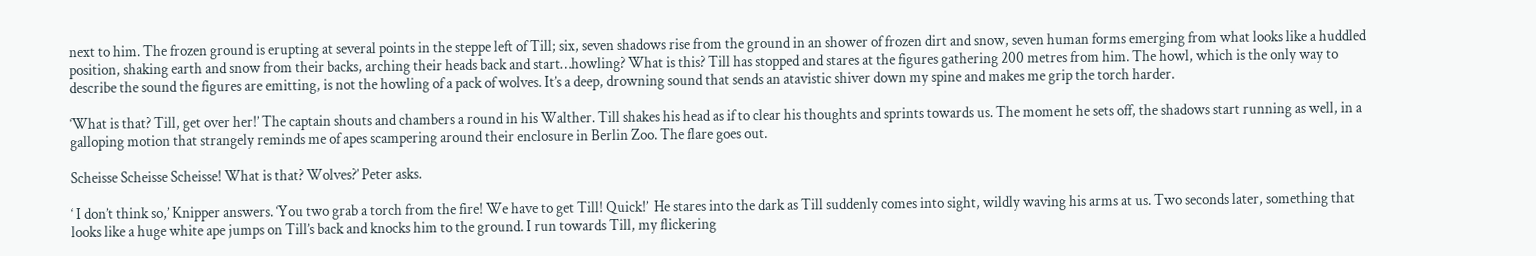next to him. The frozen ground is erupting at several points in the steppe left of Till; six, seven shadows rise from the ground in an shower of frozen dirt and snow, seven human forms emerging from what looks like a huddled position, shaking earth and snow from their backs, arching their heads back and start…howling? What is this? Till has stopped and stares at the figures gathering 200 metres from him. The howl, which is the only way to describe the sound the figures are emitting, is not the howling of a pack of wolves. It’s a deep, drowning sound that sends an atavistic shiver down my spine and makes me grip the torch harder.

‘What is that? Till, get over her!’ The captain shouts and chambers a round in his Walther. Till shakes his head as if to clear his thoughts and sprints towards us. The moment he sets off, the shadows start running as well, in a galloping motion that strangely reminds me of apes scampering around their enclosure in Berlin Zoo. The flare goes out.

Scheisse Scheisse Scheisse! What is that? Wolves?’ Peter asks.

‘ I don’t think so,’ Knipper answers. ‘You two grab a torch from the fire! We have to get Till! Quick!’  He stares into the dark as Till suddenly comes into sight, wildly waving his arms at us. Two seconds later, something that looks like a huge white ape jumps on Till’s back and knocks him to the ground. I run towards Till, my flickering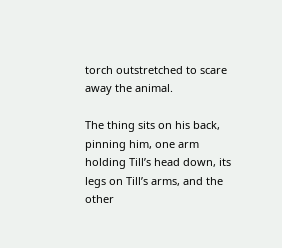torch outstretched to scare away the animal.

The thing sits on his back, pinning him, one arm holding Till’s head down, its legs on Till’s arms, and the other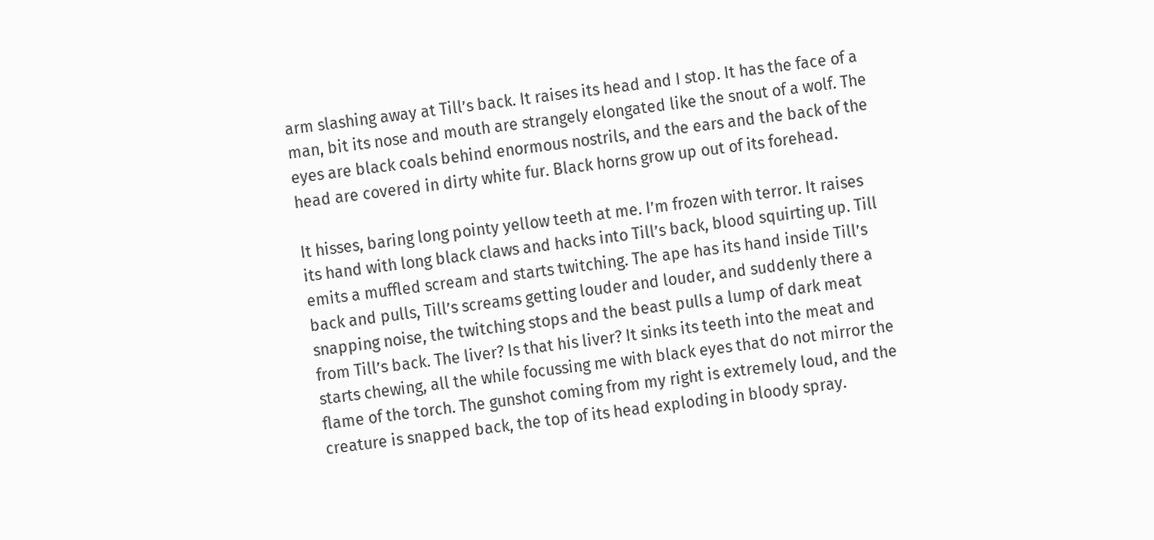arm slashing away at Till’s back. It raises its head and I stop. It has the face of a man, bit its nose and mouth are strangely elongated like the snout of a wolf. The eyes are black coals behind enormous nostrils, and the ears and the back of the head are covered in dirty white fur. Black horns grow up out of its forehead.

It hisses, baring long pointy yellow teeth at me. I’m frozen with terror. It raises its hand with long black claws and hacks into Till’s back, blood squirting up. Till emits a muffled scream and starts twitching. The ape has its hand inside Till’s back and pulls, Till’s screams getting louder and louder, and suddenly there a snapping noise, the twitching stops and the beast pulls a lump of dark meat from Till’s back. The liver? Is that his liver? It sinks its teeth into the meat and starts chewing, all the while focussing me with black eyes that do not mirror the flame of the torch. The gunshot coming from my right is extremely loud, and the creature is snapped back, the top of its head exploding in bloody spray.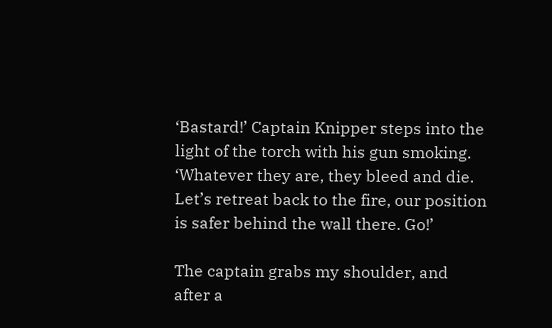‘Bastard!’ Captain Knipper steps into the light of the torch with his gun smoking. ‘Whatever they are, they bleed and die. Let’s retreat back to the fire, our position is safer behind the wall there. Go!’

The captain grabs my shoulder, and after a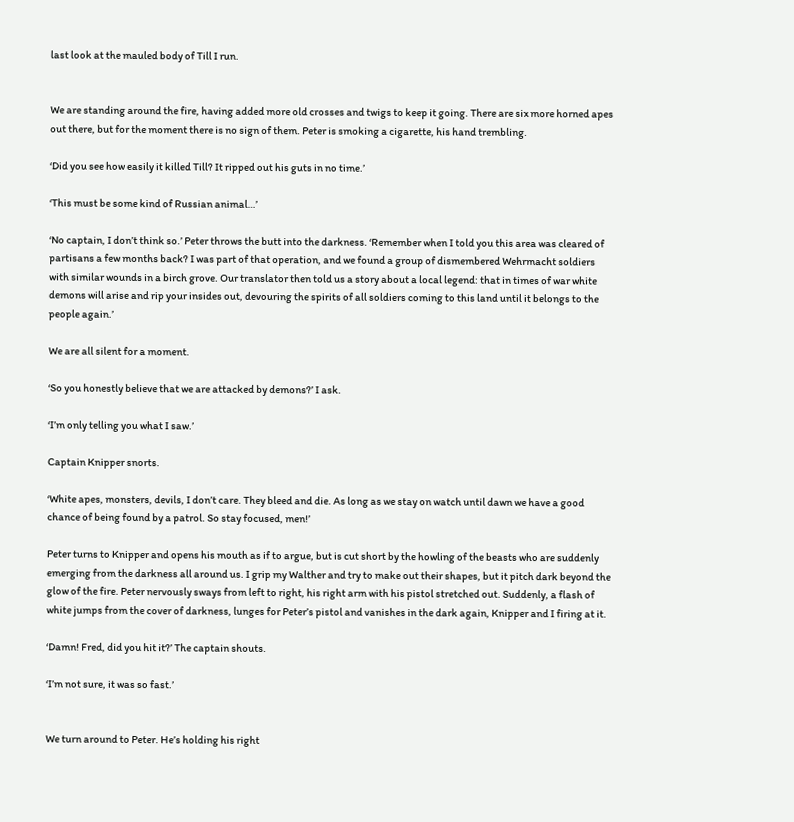last look at the mauled body of Till I run.


We are standing around the fire, having added more old crosses and twigs to keep it going. There are six more horned apes out there, but for the moment there is no sign of them. Peter is smoking a cigarette, his hand trembling.

‘Did you see how easily it killed Till? It ripped out his guts in no time.’

‘This must be some kind of Russian animal…’

‘No captain, I don’t think so.’ Peter throws the butt into the darkness. ‘Remember when I told you this area was cleared of partisans a few months back? I was part of that operation, and we found a group of dismembered Wehrmacht soldiers with similar wounds in a birch grove. Our translator then told us a story about a local legend: that in times of war white demons will arise and rip your insides out, devouring the spirits of all soldiers coming to this land until it belongs to the people again.’

We are all silent for a moment.

‘So you honestly believe that we are attacked by demons?’ I ask.

‘I’m only telling you what I saw.’

Captain Knipper snorts.

‘White apes, monsters, devils, I don’t care. They bleed and die. As long as we stay on watch until dawn we have a good chance of being found by a patrol. So stay focused, men!’

Peter turns to Knipper and opens his mouth as if to argue, but is cut short by the howling of the beasts who are suddenly emerging from the darkness all around us. I grip my Walther and try to make out their shapes, but it pitch dark beyond the glow of the fire. Peter nervously sways from left to right, his right arm with his pistol stretched out. Suddenly, a flash of white jumps from the cover of darkness, lunges for Peter’s pistol and vanishes in the dark again, Knipper and I firing at it.

‘Damn! Fred, did you hit it?’ The captain shouts.

‘I’m not sure, it was so fast.’


We turn around to Peter. He’s holding his right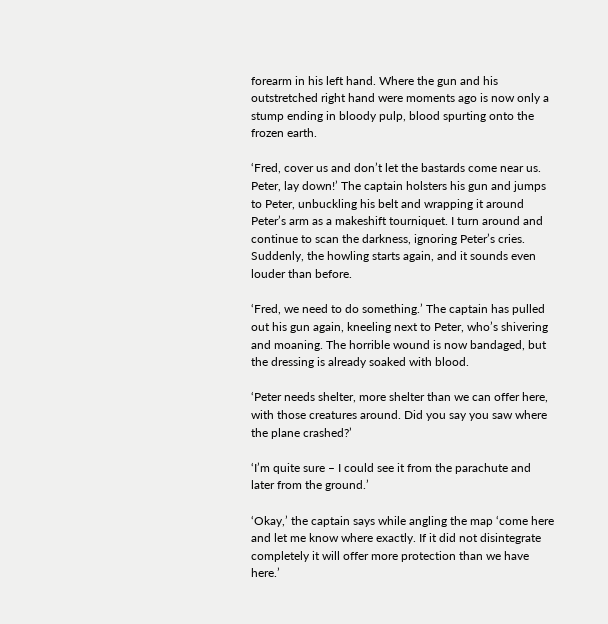forearm in his left hand. Where the gun and his outstretched right hand were moments ago is now only a stump ending in bloody pulp, blood spurting onto the frozen earth.

‘Fred, cover us and don’t let the bastards come near us. Peter, lay down!’ The captain holsters his gun and jumps to Peter, unbuckling his belt and wrapping it around Peter’s arm as a makeshift tourniquet. I turn around and continue to scan the darkness, ignoring Peter’s cries. Suddenly, the howling starts again, and it sounds even louder than before.

‘Fred, we need to do something.’ The captain has pulled out his gun again, kneeling next to Peter, who’s shivering and moaning. The horrible wound is now bandaged, but the dressing is already soaked with blood.

‘Peter needs shelter, more shelter than we can offer here, with those creatures around. Did you say you saw where the plane crashed?’

‘I’m quite sure – I could see it from the parachute and later from the ground.’

‘Okay,’ the captain says while angling the map ‘come here and let me know where exactly. If it did not disintegrate completely it will offer more protection than we have here.’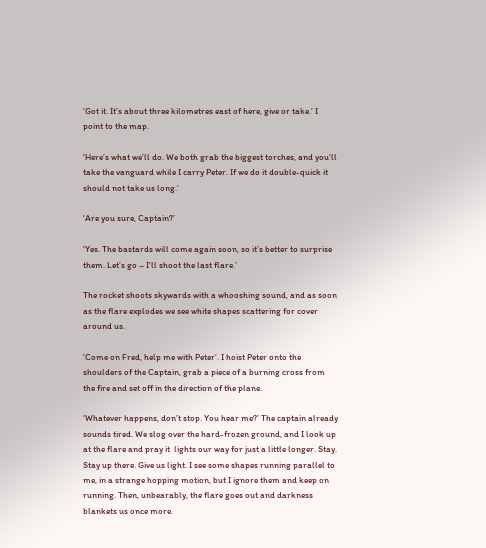‘Got it. It’s about three kilometres east of here, give or take.’ I point to the map.

‘Here’s what we’ll do. We both grab the biggest torches, and you’ll take the vanguard while I carry Peter. If we do it double-quick it should not take us long.’

‘Are you sure, Captain?’

‘Yes. The bastards will come again soon, so it’s better to surprise them. Let’s go – I’ll shoot the last flare.’

The rocket shoots skywards with a whooshing sound, and as soon as the flare explodes we see white shapes scattering for cover around us.

‘Come on Fred, help me with Peter’. I hoist Peter onto the shoulders of the Captain, grab a piece of a burning cross from the fire and set off in the direction of the plane.

‘Whatever happens, don’t stop. You hear me?’ The captain already sounds tired. We slog over the hard-frozen ground, and I look up at the flare and pray it  lights our way for just a little longer. Stay. Stay up there. Give us light. I see some shapes running parallel to me, in a strange hopping motion, but I ignore them and keep on running. Then, unbearably, the flare goes out and darkness blankets us once more.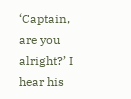‘Captain, are you alright?’ I hear his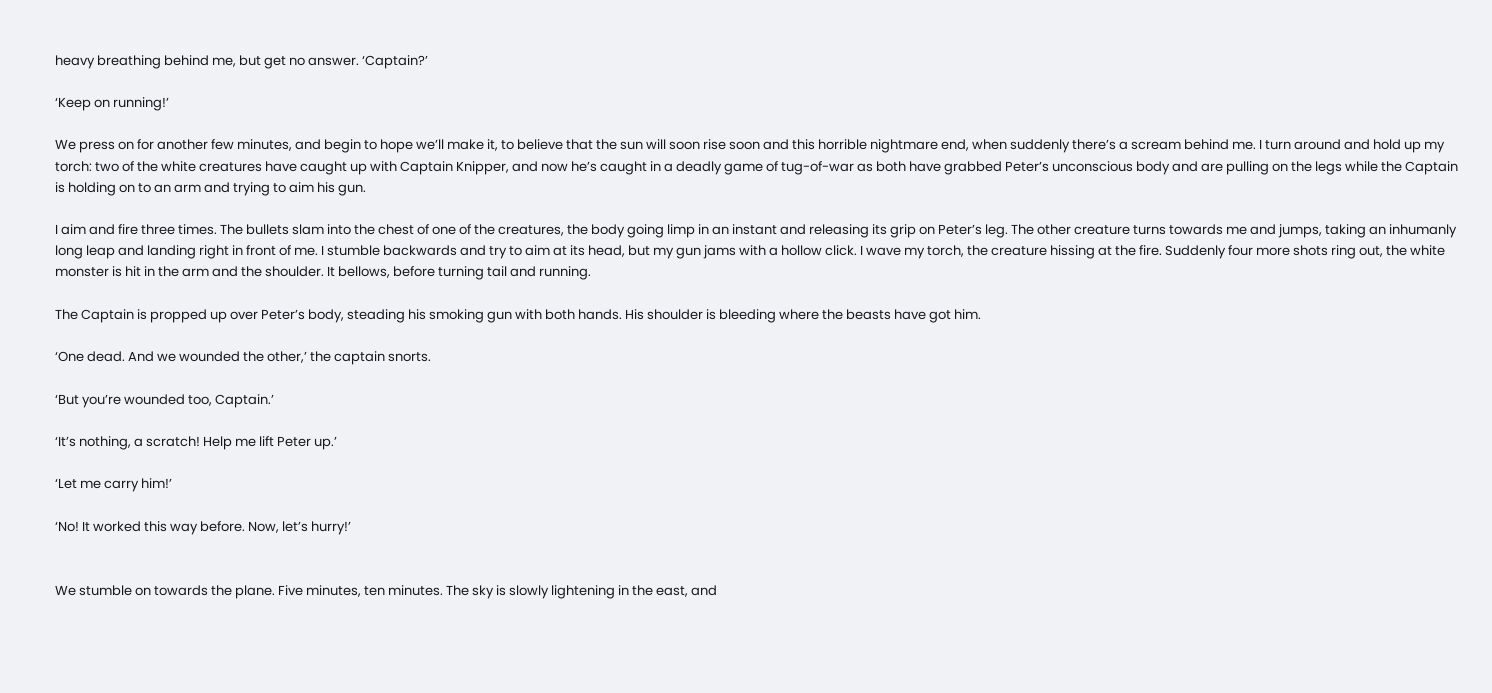heavy breathing behind me, but get no answer. ‘Captain?’

‘Keep on running!’

We press on for another few minutes, and begin to hope we’ll make it, to believe that the sun will soon rise soon and this horrible nightmare end, when suddenly there’s a scream behind me. I turn around and hold up my torch: two of the white creatures have caught up with Captain Knipper, and now he’s caught in a deadly game of tug-of-war as both have grabbed Peter’s unconscious body and are pulling on the legs while the Captain is holding on to an arm and trying to aim his gun.

I aim and fire three times. The bullets slam into the chest of one of the creatures, the body going limp in an instant and releasing its grip on Peter’s leg. The other creature turns towards me and jumps, taking an inhumanly long leap and landing right in front of me. I stumble backwards and try to aim at its head, but my gun jams with a hollow click. I wave my torch, the creature hissing at the fire. Suddenly four more shots ring out, the white monster is hit in the arm and the shoulder. It bellows, before turning tail and running.

The Captain is propped up over Peter’s body, steading his smoking gun with both hands. His shoulder is bleeding where the beasts have got him.

‘One dead. And we wounded the other,’ the captain snorts.

‘But you’re wounded too, Captain.’

‘It’s nothing, a scratch! Help me lift Peter up.’

‘Let me carry him!’

‘No! It worked this way before. Now, let’s hurry!’


We stumble on towards the plane. Five minutes, ten minutes. The sky is slowly lightening in the east, and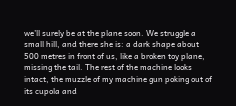we’ll surely be at the plane soon. We struggle a small hill, and there she is: a dark shape about 500 metres in front of us, like a broken toy plane, missing the tail. The rest of the machine looks intact, the muzzle of my machine gun poking out of its cupola and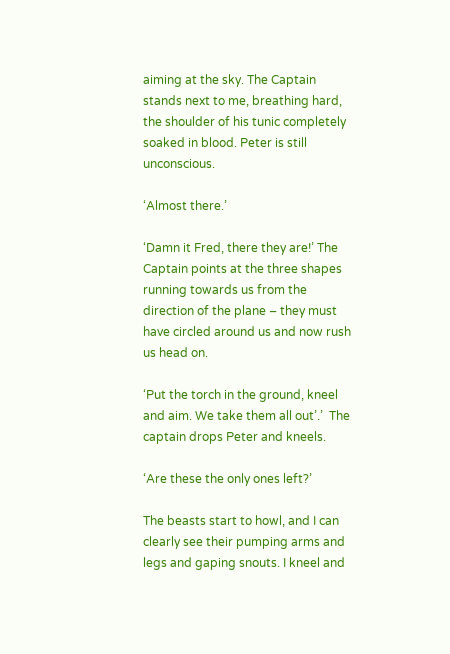aiming at the sky. The Captain stands next to me, breathing hard, the shoulder of his tunic completely soaked in blood. Peter is still unconscious.

‘Almost there.’

‘Damn it Fred, there they are!’ The Captain points at the three shapes running towards us from the direction of the plane – they must have circled around us and now rush us head on.

‘Put the torch in the ground, kneel and aim. We take them all out’.’  The captain drops Peter and kneels.

‘Are these the only ones left?’

The beasts start to howl, and I can clearly see their pumping arms and legs and gaping snouts. I kneel and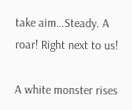take aim…Steady. A roar! Right next to us!

A white monster rises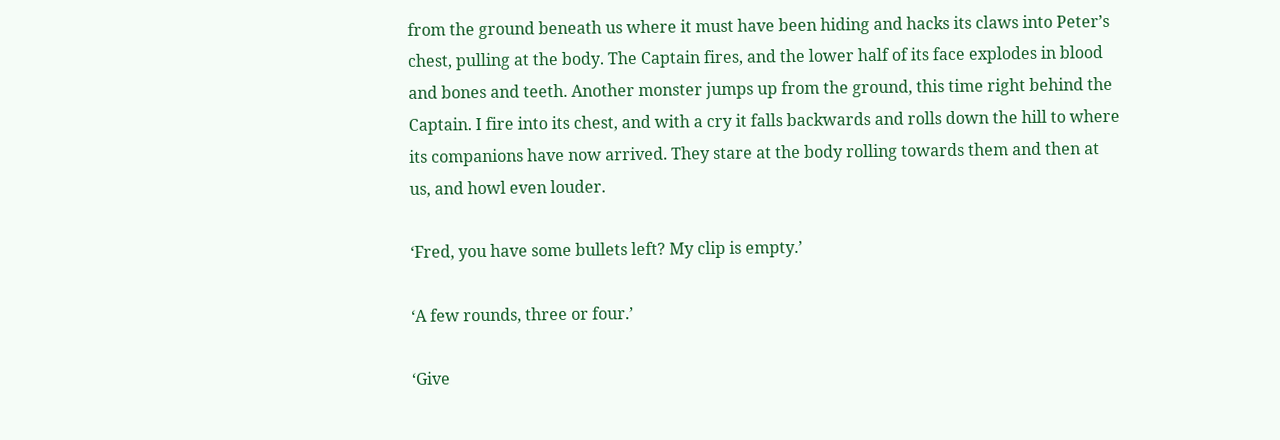from the ground beneath us where it must have been hiding and hacks its claws into Peter’s chest, pulling at the body. The Captain fires, and the lower half of its face explodes in blood and bones and teeth. Another monster jumps up from the ground, this time right behind the Captain. I fire into its chest, and with a cry it falls backwards and rolls down the hill to where its companions have now arrived. They stare at the body rolling towards them and then at us, and howl even louder.

‘Fred, you have some bullets left? My clip is empty.’

‘A few rounds, three or four.’

‘Give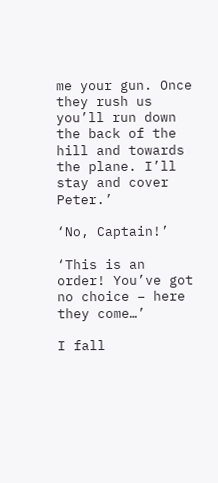me your gun. Once they rush us you’ll run down the back of the hill and towards the plane. I’ll stay and cover Peter.’

‘No, Captain!’

‘This is an order! You’ve got no choice – here they come…’

I fall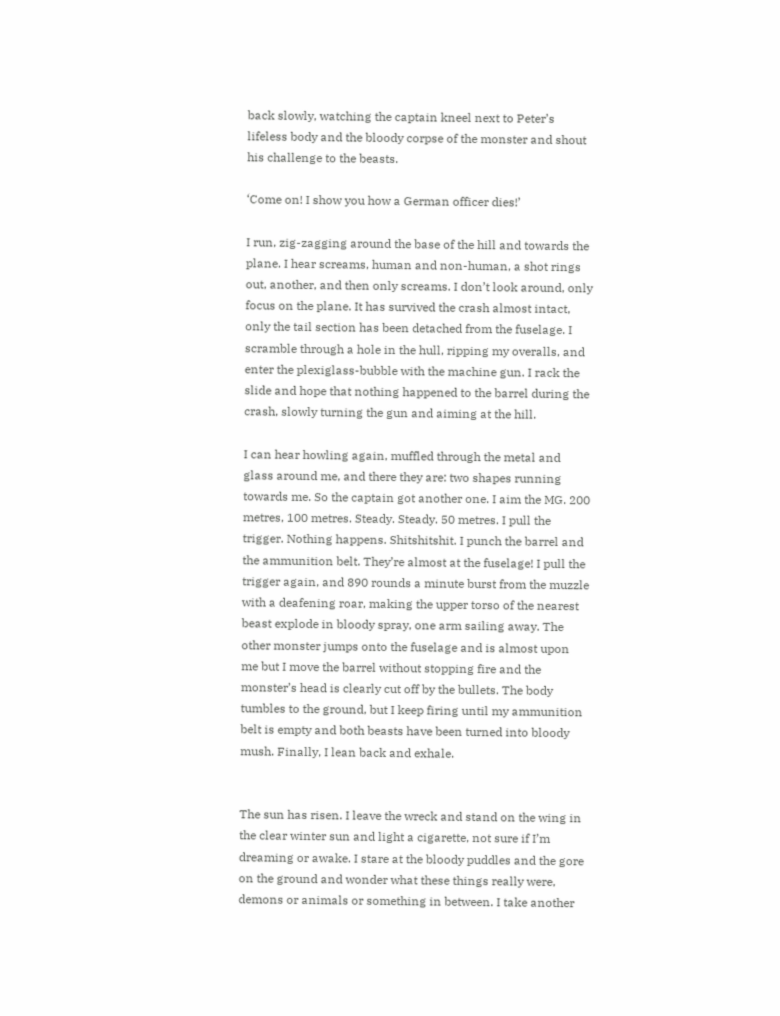back slowly, watching the captain kneel next to Peter’s lifeless body and the bloody corpse of the monster and shout his challenge to the beasts.

‘Come on! I show you how a German officer dies!’

I run, zig-zagging around the base of the hill and towards the plane. I hear screams, human and non-human, a shot rings out, another, and then only screams. I don’t look around, only focus on the plane. It has survived the crash almost intact, only the tail section has been detached from the fuselage. I scramble through a hole in the hull, ripping my overalls, and enter the plexiglass-bubble with the machine gun. I rack the slide and hope that nothing happened to the barrel during the crash, slowly turning the gun and aiming at the hill.

I can hear howling again, muffled through the metal and glass around me, and there they are: two shapes running towards me. So the captain got another one. I aim the MG. 200 metres, 100 metres. Steady. Steady. 50 metres. I pull the trigger. Nothing happens. Shitshitshit. I punch the barrel and the ammunition belt. They’re almost at the fuselage! I pull the trigger again, and 890 rounds a minute burst from the muzzle with a deafening roar, making the upper torso of the nearest beast explode in bloody spray, one arm sailing away. The other monster jumps onto the fuselage and is almost upon me but I move the barrel without stopping fire and the monster’s head is clearly cut off by the bullets. The body tumbles to the ground, but I keep firing until my ammunition belt is empty and both beasts have been turned into bloody mush. Finally, I lean back and exhale.


The sun has risen. I leave the wreck and stand on the wing in the clear winter sun and light a cigarette, not sure if I’m dreaming or awake. I stare at the bloody puddles and the gore on the ground and wonder what these things really were, demons or animals or something in between. I take another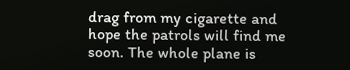drag from my cigarette and hope the patrols will find me soon. The whole plane is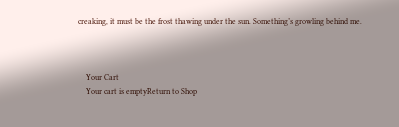creaking, it must be the frost thawing under the sun. Something’s growling behind me.



    Your Cart
    Your cart is emptyReturn to Shop